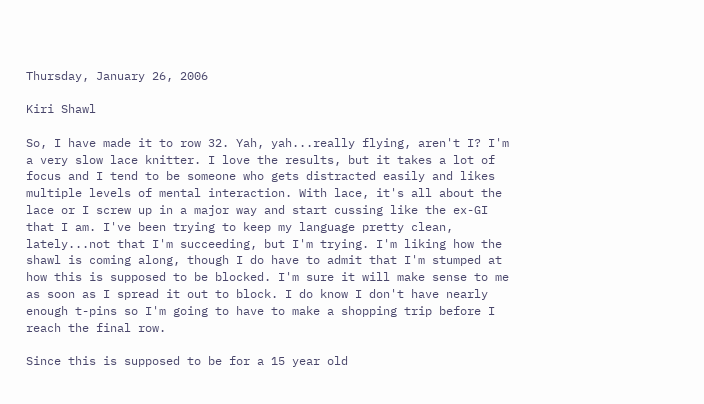Thursday, January 26, 2006

Kiri Shawl

So, I have made it to row 32. Yah, yah...really flying, aren't I? I'm a very slow lace knitter. I love the results, but it takes a lot of focus and I tend to be someone who gets distracted easily and likes multiple levels of mental interaction. With lace, it's all about the lace or I screw up in a major way and start cussing like the ex-GI that I am. I've been trying to keep my language pretty clean, lately...not that I'm succeeding, but I'm trying. I'm liking how the shawl is coming along, though I do have to admit that I'm stumped at how this is supposed to be blocked. I'm sure it will make sense to me as soon as I spread it out to block. I do know I don't have nearly enough t-pins so I'm going to have to make a shopping trip before I reach the final row.

Since this is supposed to be for a 15 year old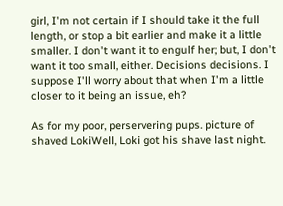girl, I'm not certain if I should take it the full length, or stop a bit earlier and make it a little smaller. I don't want it to engulf her; but, I don't want it too small, either. Decisions decisions. I suppose I'll worry about that when I'm a little closer to it being an issue, eh?

As for my poor, perservering pups. picture of shaved LokiWell, Loki got his shave last night.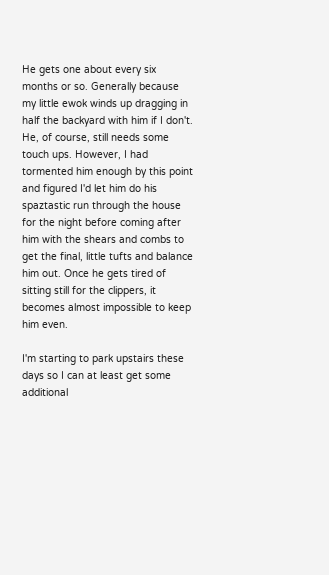He gets one about every six months or so. Generally because my little ewok winds up dragging in half the backyard with him if I don't. He, of course, still needs some touch ups. However, I had tormented him enough by this point and figured I'd let him do his spaztastic run through the house for the night before coming after him with the shears and combs to get the final, little tufts and balance him out. Once he gets tired of sitting still for the clippers, it becomes almost impossible to keep him even.

I'm starting to park upstairs these days so I can at least get some additional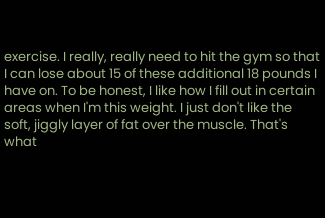exercise. I really, really need to hit the gym so that I can lose about 15 of these additional 18 pounds I have on. To be honest, I like how I fill out in certain areas when I'm this weight. I just don't like the soft, jiggly layer of fat over the muscle. That's what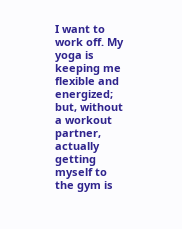I want to work off. My yoga is keeping me flexible and energized; but, without a workout partner, actually getting myself to the gym is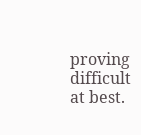proving difficult at best.